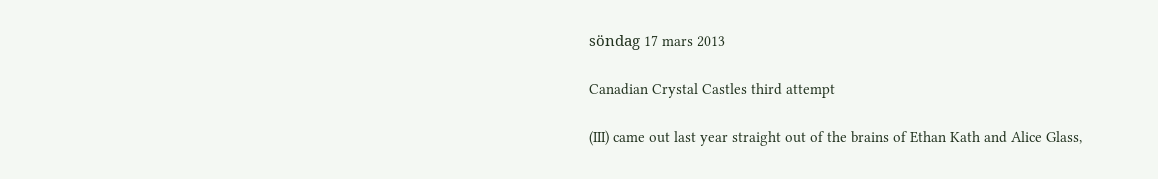söndag 17 mars 2013

Canadian Crystal Castles third attempt

(III) came out last year straight out of the brains of Ethan Kath and Alice Glass,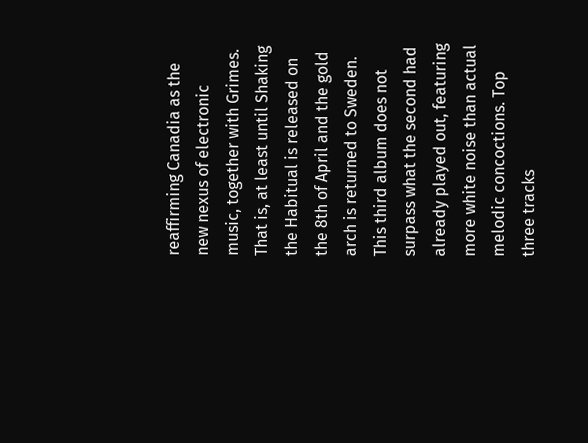reaffirming Canadia as the new nexus of electronic music, together with Grimes. That is, at least until Shaking the Habitual is released on the 8th of April and the gold arch is returned to Sweden. This third album does not surpass what the second had already played out, featuring more white noise than actual melodic concoctions. Top three tracks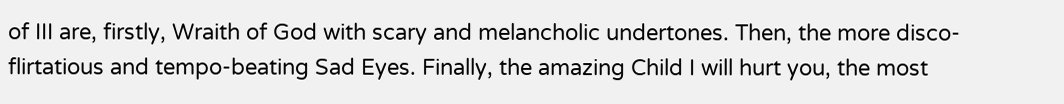of III are, firstly, Wraith of God with scary and melancholic undertones. Then, the more disco-flirtatious and tempo-beating Sad Eyes. Finally, the amazing Child I will hurt you, the most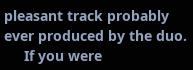pleasant track probably ever produced by the duo.
     If you were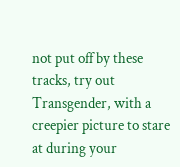not put off by these tracks, try out Transgender, with a creepier picture to stare at during your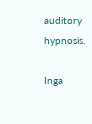auditory hypnosis.

Inga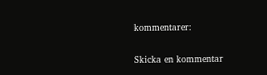kommentarer:

Skicka en kommentar